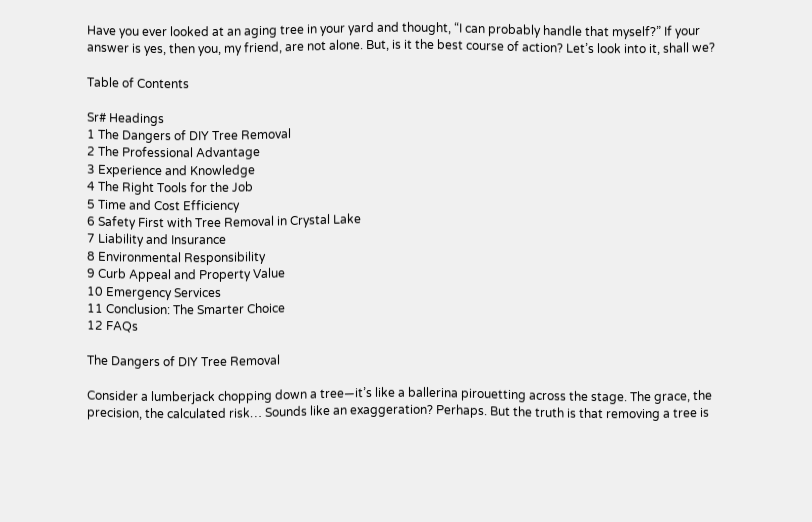Have you ever looked at an aging tree in your yard and thought, “I can probably handle that myself?” If your answer is yes, then you, my friend, are not alone. But, is it the best course of action? Let’s look into it, shall we?

Table of Contents

Sr# Headings
1 The Dangers of DIY Tree Removal
2 The Professional Advantage
3 Experience and Knowledge
4 The Right Tools for the Job
5 Time and Cost Efficiency
6 Safety First with Tree Removal in Crystal Lake
7 Liability and Insurance
8 Environmental Responsibility
9 Curb Appeal and Property Value
10 Emergency Services
11 Conclusion: The Smarter Choice
12 FAQs

The Dangers of DIY Tree Removal

Consider a lumberjack chopping down a tree—it’s like a ballerina pirouetting across the stage. The grace, the precision, the calculated risk… Sounds like an exaggeration? Perhaps. But the truth is that removing a tree is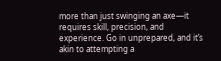more than just swinging an axe—it requires skill, precision, and experience. Go in unprepared, and it’s akin to attempting a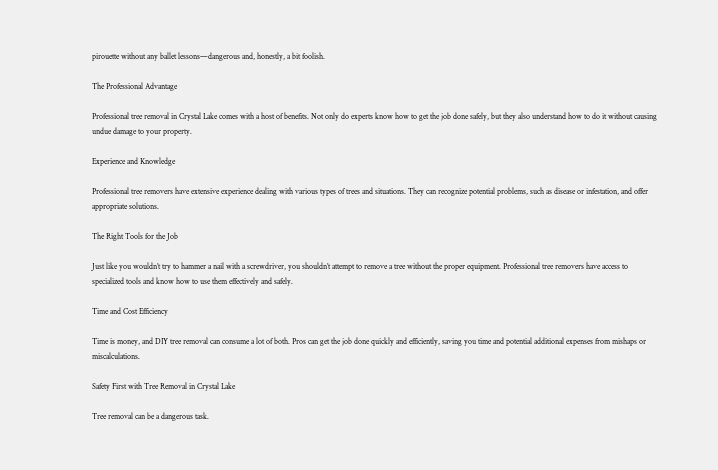pirouette without any ballet lessons—dangerous and, honestly, a bit foolish.

The Professional Advantage

Professional tree removal in Crystal Lake comes with a host of benefits. Not only do experts know how to get the job done safely, but they also understand how to do it without causing undue damage to your property.

Experience and Knowledge

Professional tree removers have extensive experience dealing with various types of trees and situations. They can recognize potential problems, such as disease or infestation, and offer appropriate solutions.

The Right Tools for the Job

Just like you wouldn’t try to hammer a nail with a screwdriver, you shouldn’t attempt to remove a tree without the proper equipment. Professional tree removers have access to specialized tools and know how to use them effectively and safely.

Time and Cost Efficiency

Time is money, and DIY tree removal can consume a lot of both. Pros can get the job done quickly and efficiently, saving you time and potential additional expenses from mishaps or miscalculations.

Safety First with Tree Removal in Crystal Lake

Tree removal can be a dangerous task.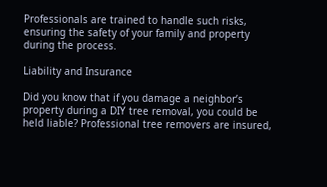Professionals are trained to handle such risks, ensuring the safety of your family and property during the process.

Liability and Insurance

Did you know that if you damage a neighbor’s property during a DIY tree removal, you could be held liable? Professional tree removers are insured,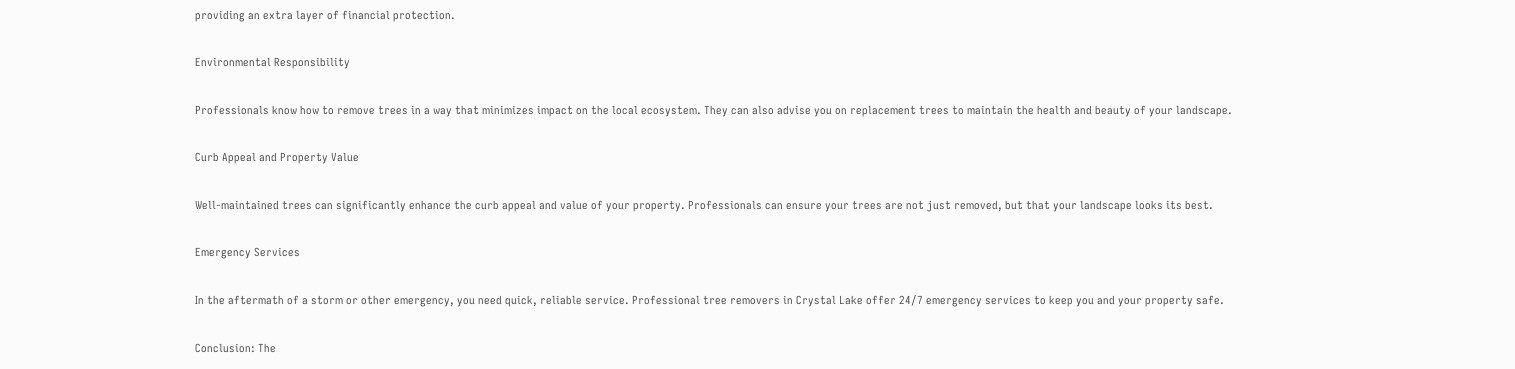providing an extra layer of financial protection.

Environmental Responsibility

Professionals know how to remove trees in a way that minimizes impact on the local ecosystem. They can also advise you on replacement trees to maintain the health and beauty of your landscape.

Curb Appeal and Property Value

Well-maintained trees can significantly enhance the curb appeal and value of your property. Professionals can ensure your trees are not just removed, but that your landscape looks its best.

Emergency Services

In the aftermath of a storm or other emergency, you need quick, reliable service. Professional tree removers in Crystal Lake offer 24/7 emergency services to keep you and your property safe.

Conclusion: The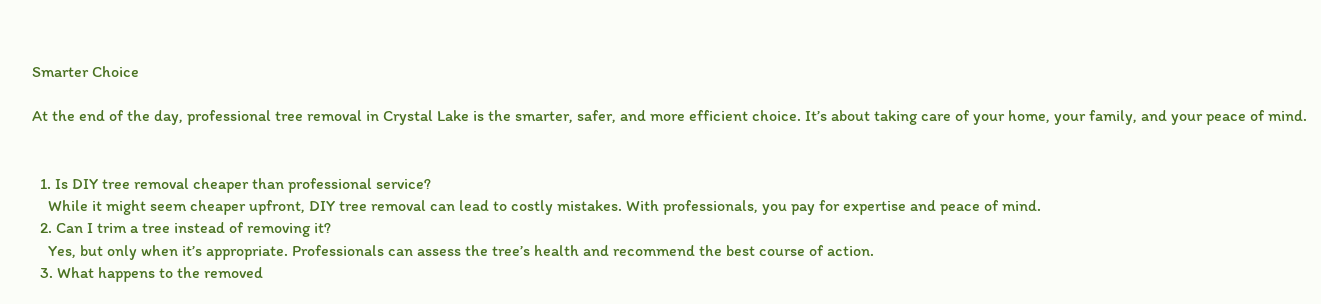Smarter Choice

At the end of the day, professional tree removal in Crystal Lake is the smarter, safer, and more efficient choice. It’s about taking care of your home, your family, and your peace of mind.


  1. Is DIY tree removal cheaper than professional service?
    While it might seem cheaper upfront, DIY tree removal can lead to costly mistakes. With professionals, you pay for expertise and peace of mind.
  2. Can I trim a tree instead of removing it?
    Yes, but only when it’s appropriate. Professionals can assess the tree’s health and recommend the best course of action.
  3. What happens to the removed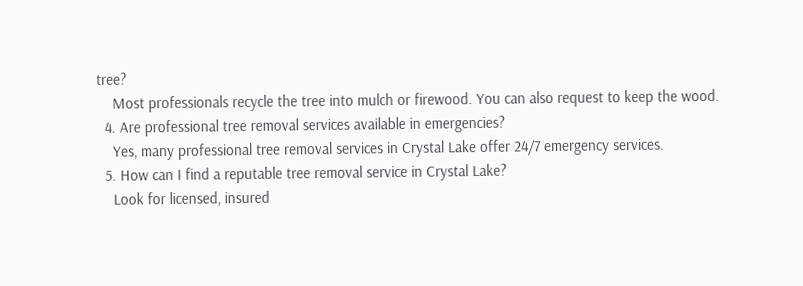tree?
    Most professionals recycle the tree into mulch or firewood. You can also request to keep the wood.
  4. Are professional tree removal services available in emergencies?
    Yes, many professional tree removal services in Crystal Lake offer 24/7 emergency services.
  5. How can I find a reputable tree removal service in Crystal Lake?
    Look for licensed, insured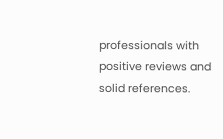professionals with positive reviews and solid references.